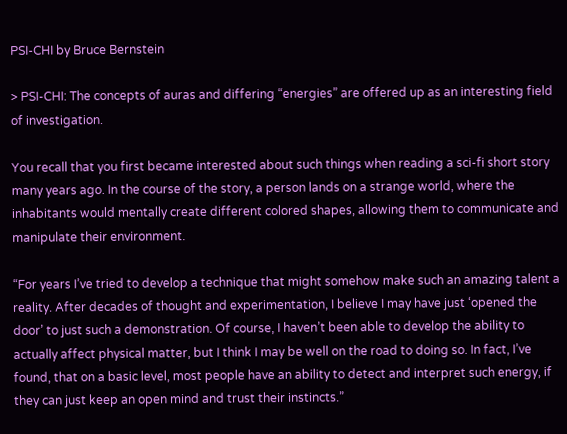PSI-CHI by Bruce Bernstein

> PSI-CHI: The concepts of auras and differing “energies” are offered up as an interesting field of investigation.

You recall that you first became interested about such things when reading a sci-fi short story many years ago. In the course of the story, a person lands on a strange world, where the inhabitants would mentally create different colored shapes, allowing them to communicate and manipulate their environment.

“For years I’ve tried to develop a technique that might somehow make such an amazing talent a reality. After decades of thought and experimentation, I believe I may have just ‘opened the door’ to just such a demonstration. Of course, I haven’t been able to develop the ability to actually affect physical matter, but I think I may be well on the road to doing so. In fact, I’ve found, that on a basic level, most people have an ability to detect and interpret such energy, if they can just keep an open mind and trust their instincts.”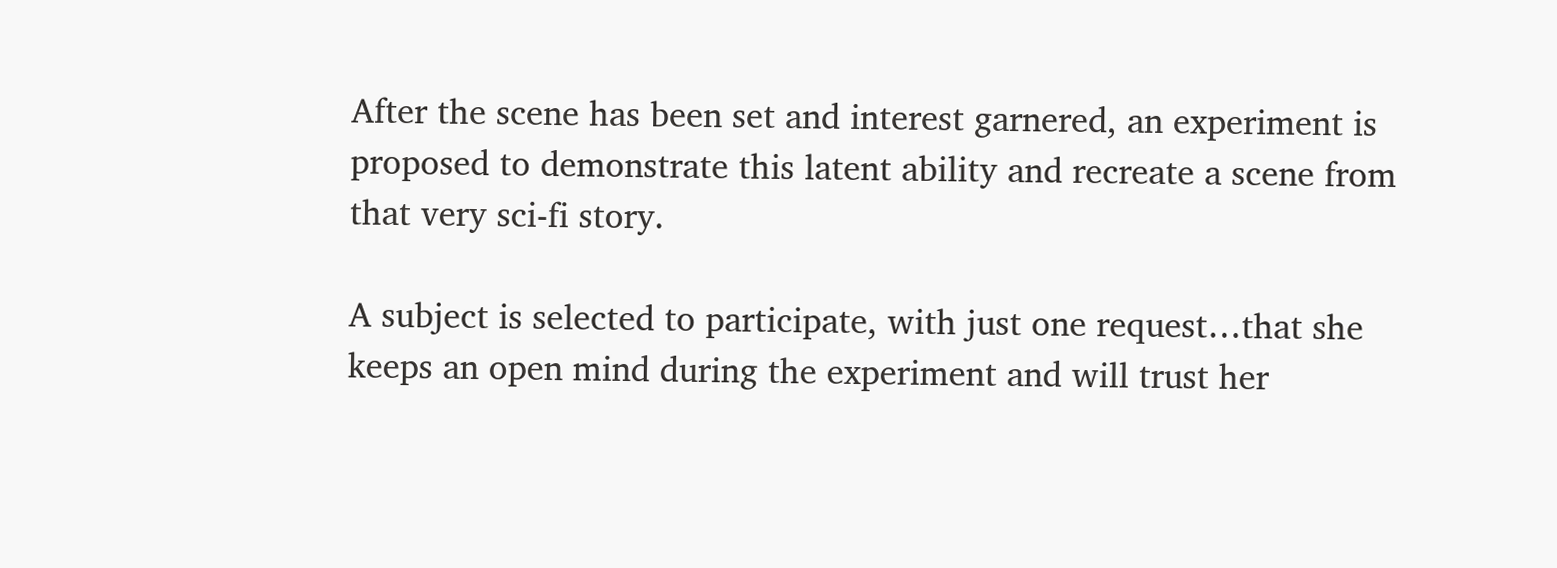After the scene has been set and interest garnered, an experiment is proposed to demonstrate this latent ability and recreate a scene from that very sci-fi story.

A subject is selected to participate, with just one request…that she keeps an open mind during the experiment and will trust her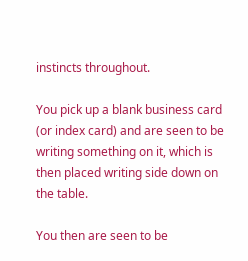instincts throughout.

You pick up a blank business card (or index card) and are seen to be writing something on it, which is then placed writing side down on the table.

You then are seen to be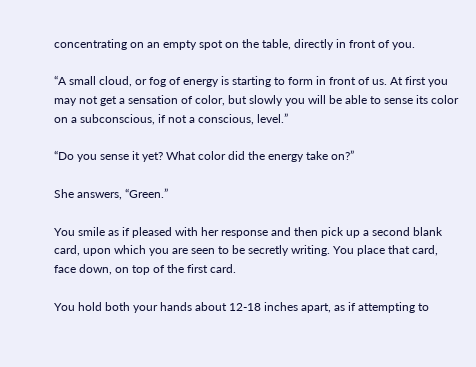concentrating on an empty spot on the table, directly in front of you.

“A small cloud, or fog of energy is starting to form in front of us. At first you may not get a sensation of color, but slowly you will be able to sense its color on a subconscious, if not a conscious, level.”

“Do you sense it yet? What color did the energy take on?”

She answers, “Green.”

You smile as if pleased with her response and then pick up a second blank card, upon which you are seen to be secretly writing. You place that card, face down, on top of the first card.

You hold both your hands about 12-18 inches apart, as if attempting to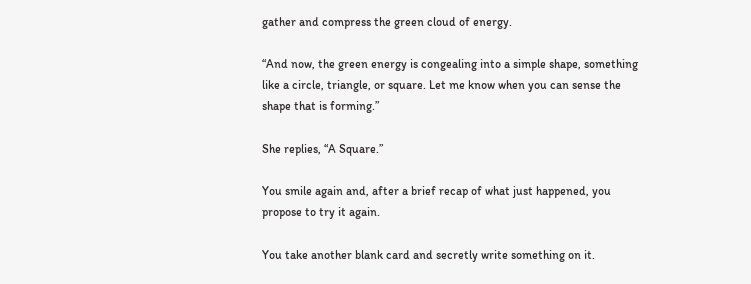gather and compress the green cloud of energy.

“And now, the green energy is congealing into a simple shape, something like a circle, triangle, or square. Let me know when you can sense the shape that is forming.”

She replies, “A Square.”

You smile again and, after a brief recap of what just happened, you propose to try it again.

You take another blank card and secretly write something on it.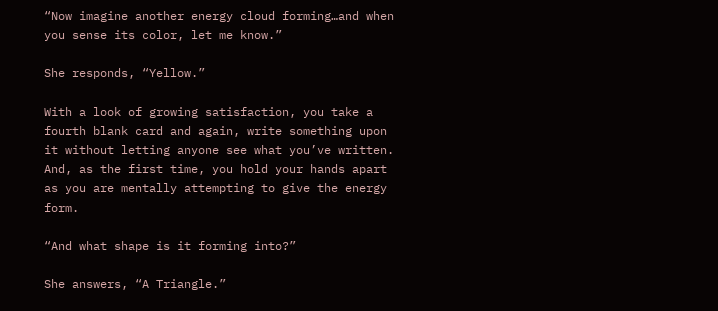“Now imagine another energy cloud forming…and when you sense its color, let me know.”

She responds, “Yellow.”

With a look of growing satisfaction, you take a fourth blank card and again, write something upon it without letting anyone see what you’ve written. And, as the first time, you hold your hands apart as you are mentally attempting to give the energy form.

“And what shape is it forming into?”

She answers, “A Triangle.”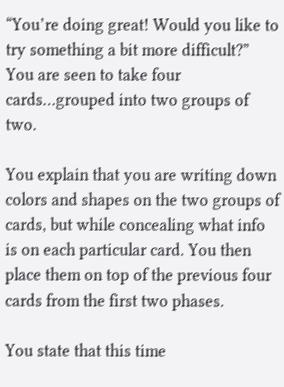“You’re doing great! Would you like to try something a bit more difficult?” You are seen to take four cards…grouped into two groups of two.

You explain that you are writing down colors and shapes on the two groups of cards, but while concealing what info is on each particular card. You then place them on top of the previous four cards from the first two phases.

You state that this time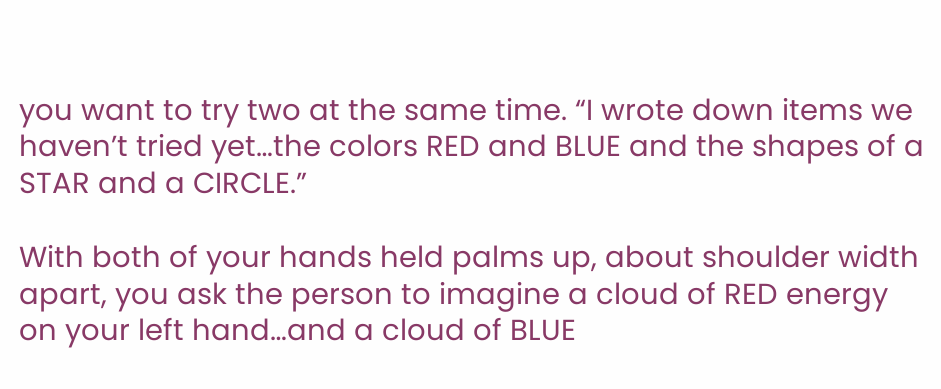you want to try two at the same time. “I wrote down items we haven’t tried yet…the colors RED and BLUE and the shapes of a STAR and a CIRCLE.”

With both of your hands held palms up, about shoulder width apart, you ask the person to imagine a cloud of RED energy on your left hand…and a cloud of BLUE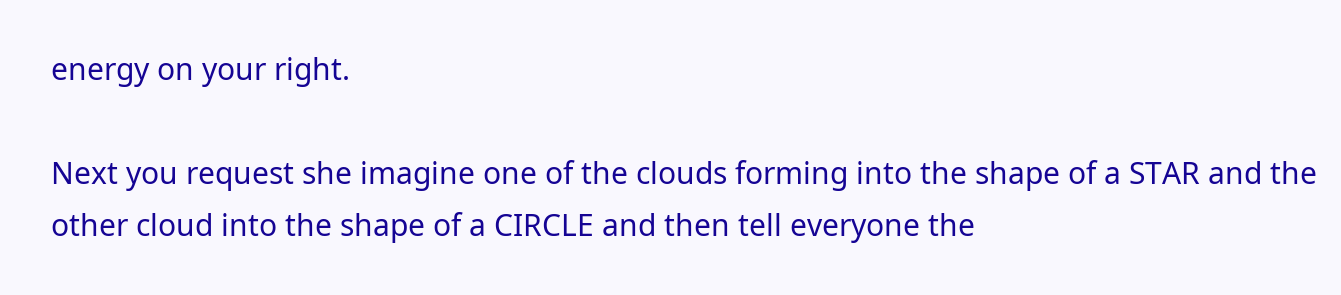energy on your right.

Next you request she imagine one of the clouds forming into the shape of a STAR and the other cloud into the shape of a CIRCLE and then tell everyone the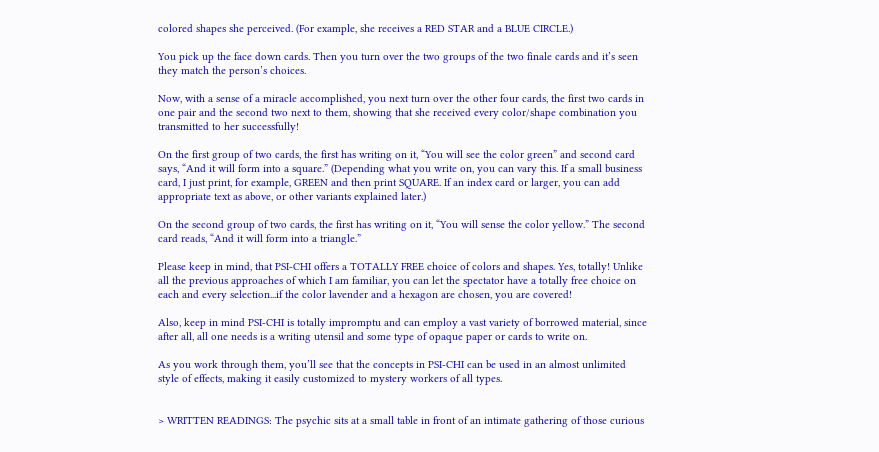colored shapes she perceived. (For example, she receives a RED STAR and a BLUE CIRCLE.)

You pick up the face down cards. Then you turn over the two groups of the two finale cards and it’s seen they match the person’s choices.

Now, with a sense of a miracle accomplished, you next turn over the other four cards, the first two cards in one pair and the second two next to them, showing that she received every color/shape combination you transmitted to her successfully!

On the first group of two cards, the first has writing on it, “You will see the color green” and second card says, “And it will form into a square.” (Depending what you write on, you can vary this. If a small business card, I just print, for example, GREEN and then print SQUARE. If an index card or larger, you can add appropriate text as above, or other variants explained later.)

On the second group of two cards, the first has writing on it, “You will sense the color yellow.” The second card reads, “And it will form into a triangle.”

Please keep in mind, that PSI-CHI offers a TOTALLY FREE choice of colors and shapes. Yes, totally! Unlike all the previous approaches of which I am familiar, you can let the spectator have a totally free choice on each and every selection...if the color lavender and a hexagon are chosen, you are covered!

Also, keep in mind PSI-CHI is totally impromptu and can employ a vast variety of borrowed material, since after all, all one needs is a writing utensil and some type of opaque paper or cards to write on.

As you work through them, you’ll see that the concepts in PSI-CHI can be used in an almost unlimited style of effects, making it easily customized to mystery workers of all types.


> WRITTEN READINGS: The psychic sits at a small table in front of an intimate gathering of those curious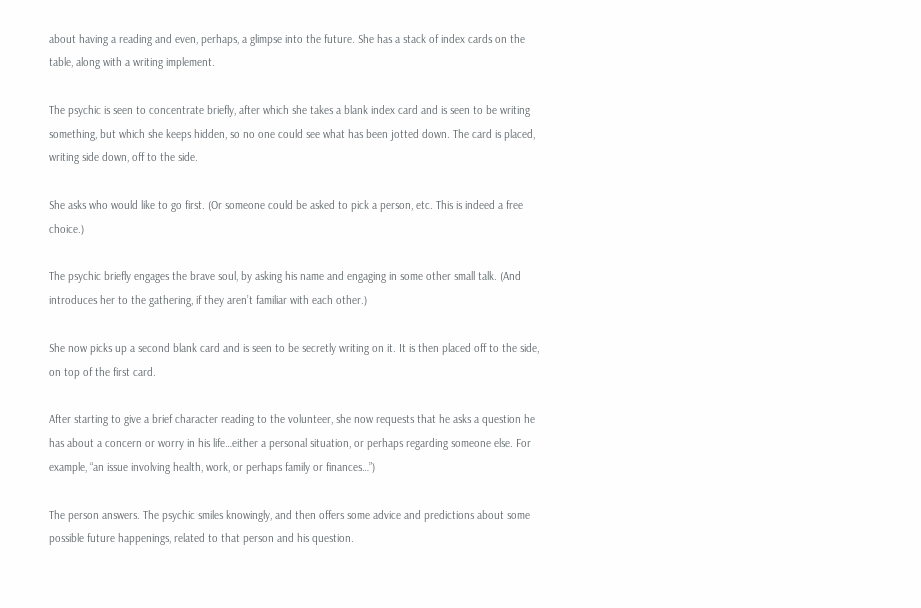about having a reading and even, perhaps, a glimpse into the future. She has a stack of index cards on the table, along with a writing implement.

The psychic is seen to concentrate briefly, after which she takes a blank index card and is seen to be writing something, but which she keeps hidden, so no one could see what has been jotted down. The card is placed, writing side down, off to the side.

She asks who would like to go first. (Or someone could be asked to pick a person, etc. This is indeed a free choice.)

The psychic briefly engages the brave soul, by asking his name and engaging in some other small talk. (And introduces her to the gathering, if they aren’t familiar with each other.)

She now picks up a second blank card and is seen to be secretly writing on it. It is then placed off to the side, on top of the first card.

After starting to give a brief character reading to the volunteer, she now requests that he asks a question he has about a concern or worry in his life…either a personal situation, or perhaps regarding someone else. For example, “an issue involving health, work, or perhaps family or finances…”)

The person answers. The psychic smiles knowingly, and then offers some advice and predictions about some possible future happenings, related to that person and his question.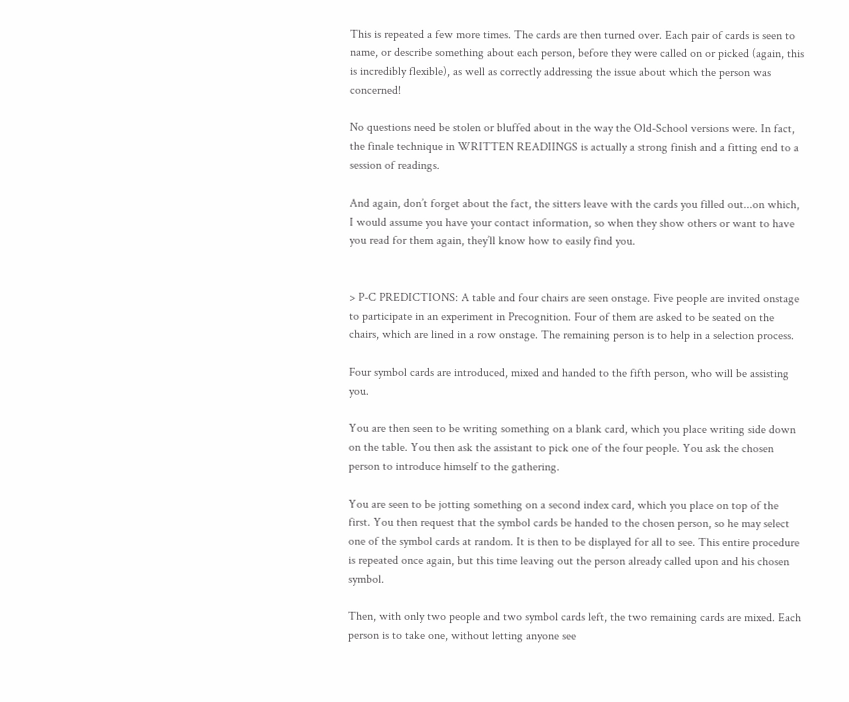This is repeated a few more times. The cards are then turned over. Each pair of cards is seen to name, or describe something about each person, before they were called on or picked (again, this is incredibly flexible), as well as correctly addressing the issue about which the person was concerned!

No questions need be stolen or bluffed about in the way the Old-School versions were. In fact, the finale technique in WRITTEN READIINGS is actually a strong finish and a fitting end to a session of readings.

And again, don’t forget about the fact, the sitters leave with the cards you filled out...on which, I would assume you have your contact information, so when they show others or want to have you read for them again, they’ll know how to easily find you.


> P-C PREDICTIONS: A table and four chairs are seen onstage. Five people are invited onstage to participate in an experiment in Precognition. Four of them are asked to be seated on the chairs, which are lined in a row onstage. The remaining person is to help in a selection process.

Four symbol cards are introduced, mixed and handed to the fifth person, who will be assisting you.

You are then seen to be writing something on a blank card, which you place writing side down on the table. You then ask the assistant to pick one of the four people. You ask the chosen person to introduce himself to the gathering.

You are seen to be jotting something on a second index card, which you place on top of the first. You then request that the symbol cards be handed to the chosen person, so he may select one of the symbol cards at random. It is then to be displayed for all to see. This entire procedure is repeated once again, but this time leaving out the person already called upon and his chosen symbol.

Then, with only two people and two symbol cards left, the two remaining cards are mixed. Each person is to take one, without letting anyone see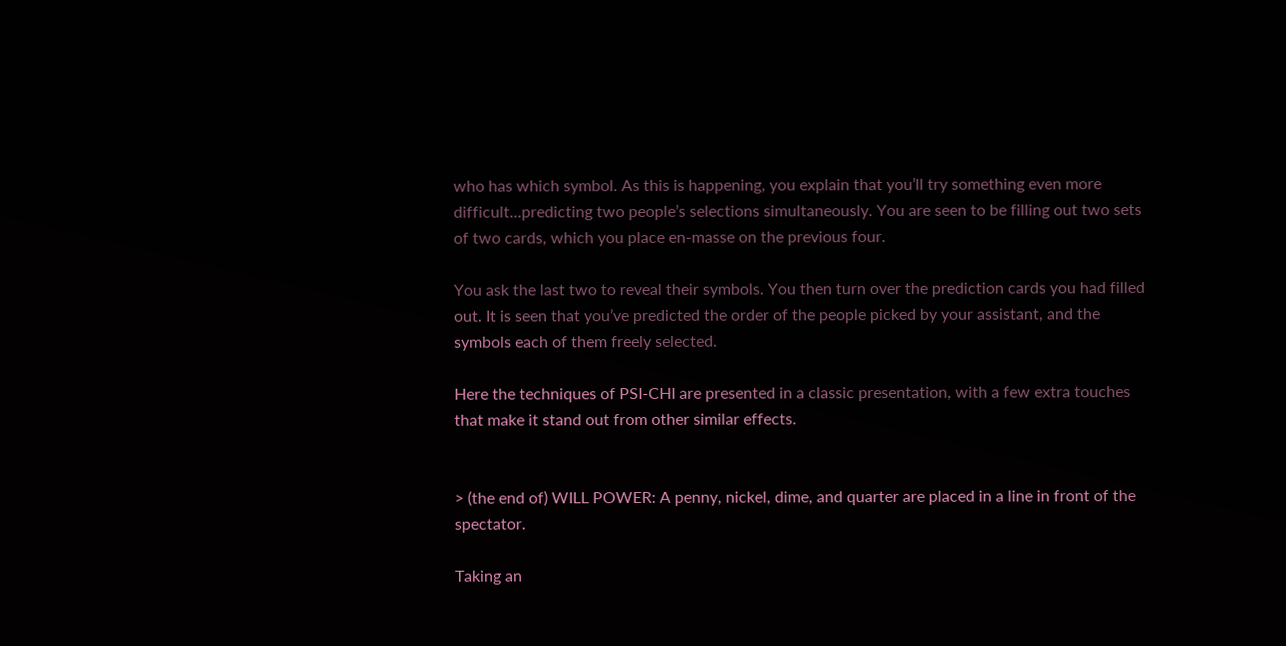who has which symbol. As this is happening, you explain that you’ll try something even more difficult...predicting two people’s selections simultaneously. You are seen to be filling out two sets of two cards, which you place en-masse on the previous four.

You ask the last two to reveal their symbols. You then turn over the prediction cards you had filled out. It is seen that you’ve predicted the order of the people picked by your assistant, and the symbols each of them freely selected.

Here the techniques of PSI-CHI are presented in a classic presentation, with a few extra touches that make it stand out from other similar effects.


> (the end of) WILL POWER: A penny, nickel, dime, and quarter are placed in a line in front of the spectator.

Taking an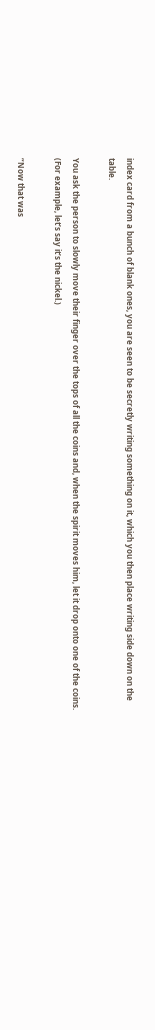index card from a bunch of blank ones, you are seen to be secretly writing something on it, which you then place writing side down on the table.

You ask the person to slowly move their finger over the tops of all the coins and, when the spirit moves him, let it drop onto one of the coins. (For example, let’s say it’s the nickel.)

“Now that was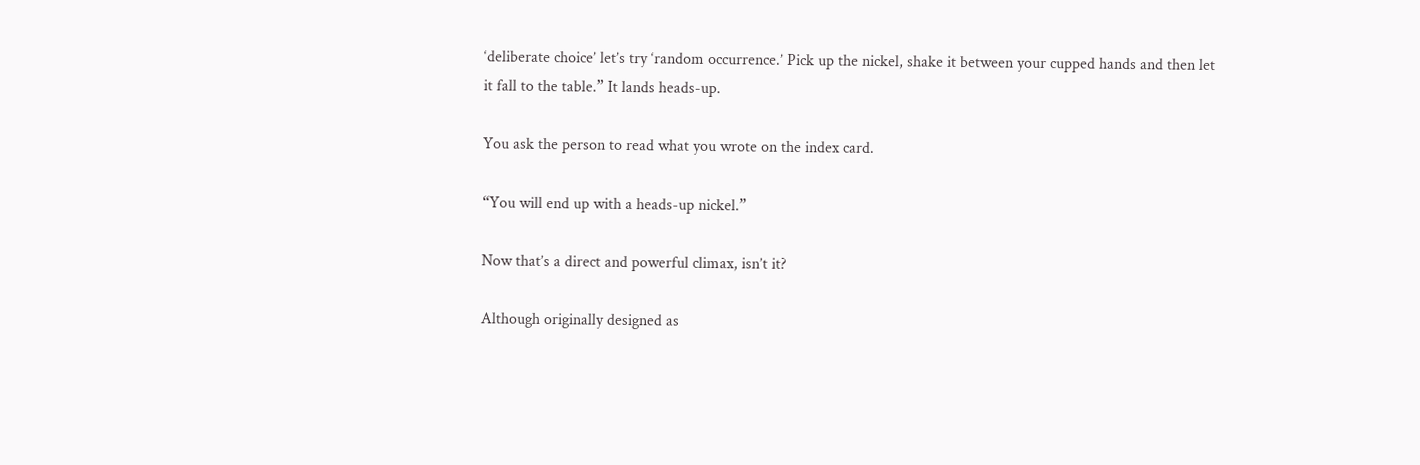‘deliberate choice’ let’s try ‘random occurrence.’ Pick up the nickel, shake it between your cupped hands and then let it fall to the table.” It lands heads-up.

You ask the person to read what you wrote on the index card.

“You will end up with a heads-up nickel.”

Now that’s a direct and powerful climax, isn’t it?

Although originally designed as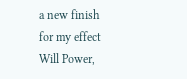a new finish for my effect Will Power,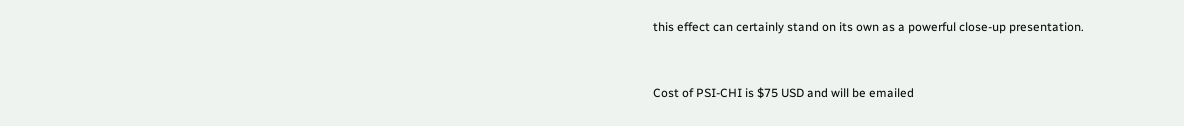this effect can certainly stand on its own as a powerful close-up presentation.


Cost of PSI-CHI is $75 USD and will be emailed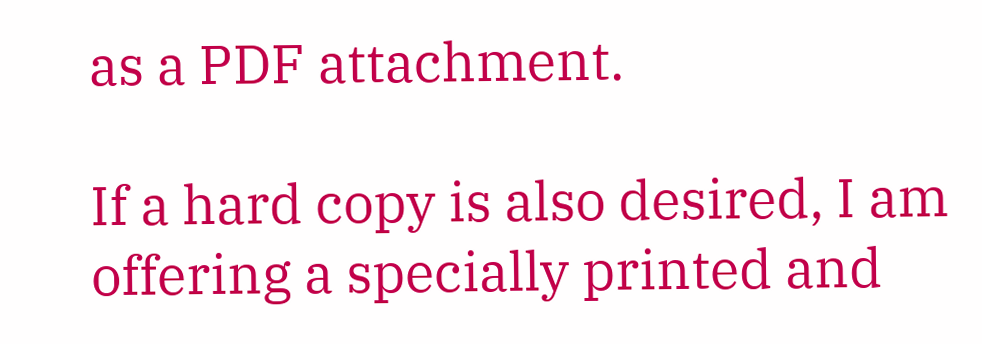as a PDF attachment.

If a hard copy is also desired, I am offering a specially printed and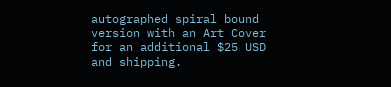autographed spiral bound version with an Art Cover for an additional $25 USD and shipping.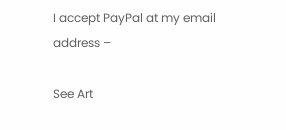I accept PayPal at my email address –

See Art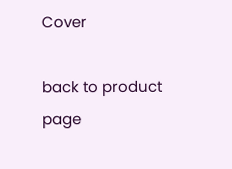Cover

back to product page